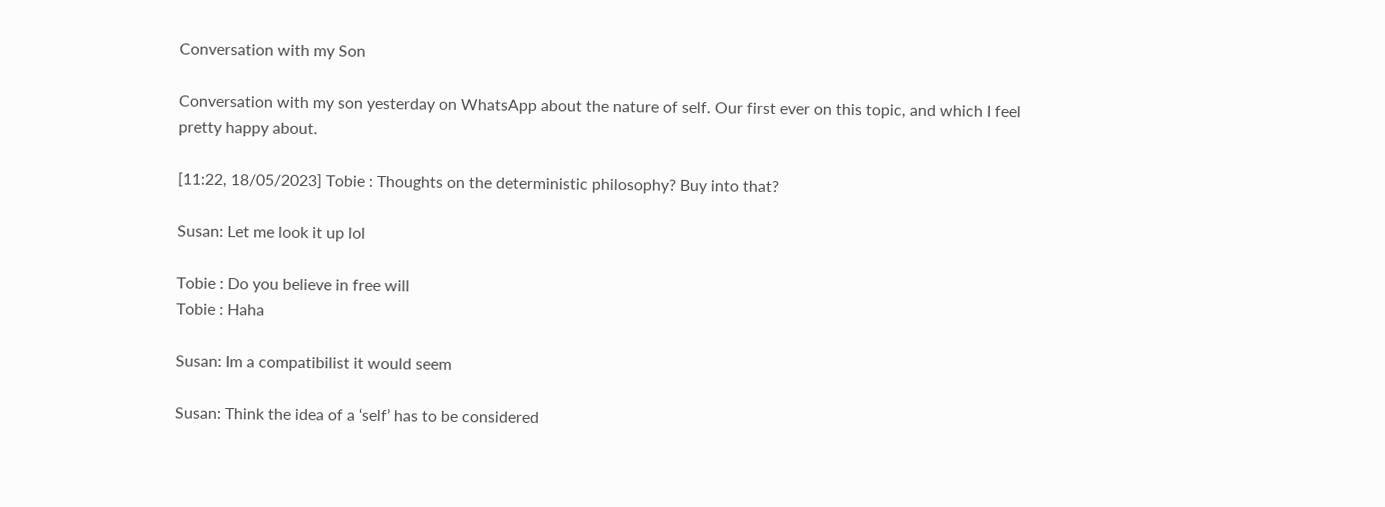Conversation with my Son

Conversation with my son yesterday on WhatsApp about the nature of self. Our first ever on this topic, and which I feel pretty happy about.

[11:22, 18/05/2023] Tobie : Thoughts on the deterministic philosophy? Buy into that?

Susan: Let me look it up lol

Tobie : Do you believe in free will
Tobie : Haha

Susan: Im a compatibilist it would seem

Susan: Think the idea of a ‘self’ has to be considered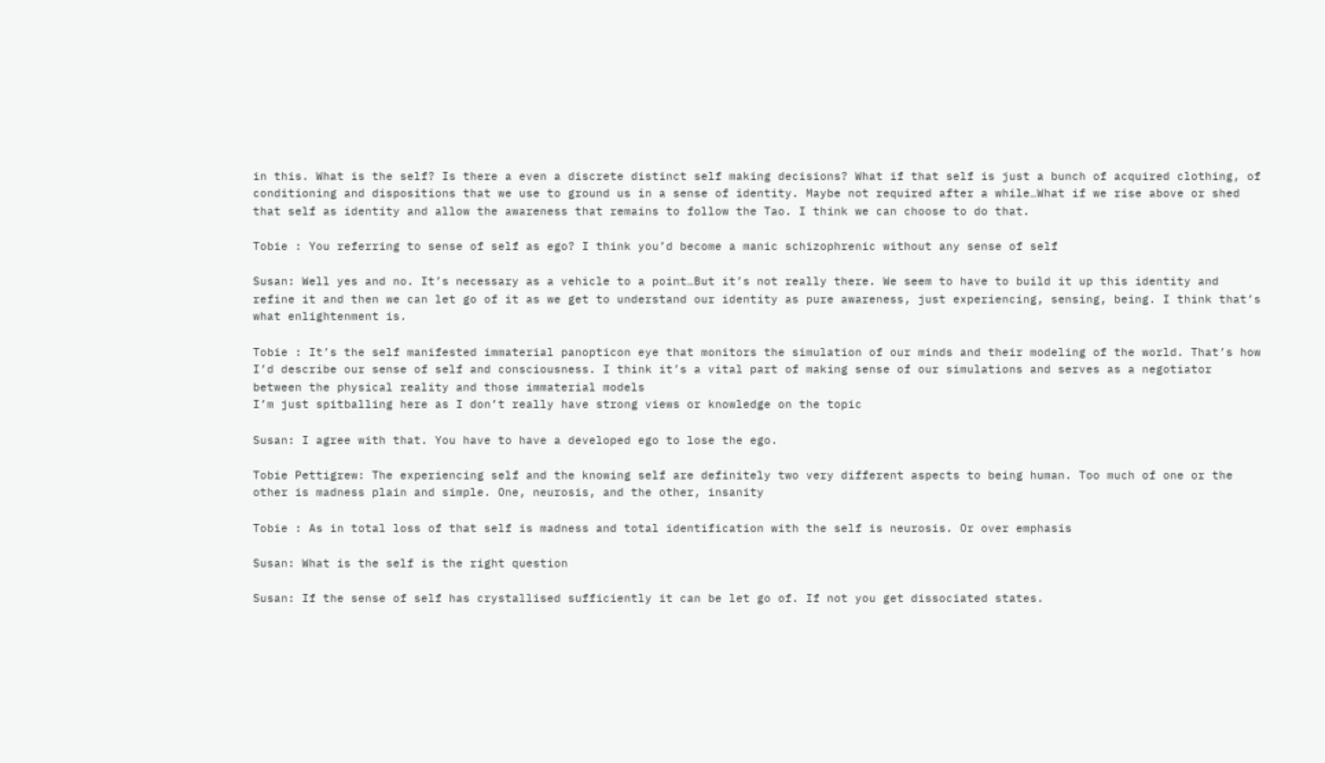in this. What is the self? Is there a even a discrete distinct self making decisions? What if that self is just a bunch of acquired clothing, of conditioning and dispositions that we use to ground us in a sense of identity. Maybe not required after a while…What if we rise above or shed that self as identity and allow the awareness that remains to follow the Tao. I think we can choose to do that.

Tobie : You referring to sense of self as ego? I think you’d become a manic schizophrenic without any sense of self

Susan: Well yes and no. It’s necessary as a vehicle to a point…But it’s not really there. We seem to have to build it up this identity and refine it and then we can let go of it as we get to understand our identity as pure awareness, just experiencing, sensing, being. I think that’s what enlightenment is.

Tobie : It’s the self manifested immaterial panopticon eye that monitors the simulation of our minds and their modeling of the world. That’s how I’d describe our sense of self and consciousness. I think it’s a vital part of making sense of our simulations and serves as a negotiator between the physical reality and those immaterial models
I’m just spitballing here as I don’t really have strong views or knowledge on the topic

Susan: I agree with that. You have to have a developed ego to lose the ego.

Tobie Pettigrew: The experiencing self and the knowing self are definitely two very different aspects to being human. Too much of one or the other is madness plain and simple. One, neurosis, and the other, insanity

Tobie : As in total loss of that self is madness and total identification with the self is neurosis. Or over emphasis

Susan: What is the self is the right question

Susan: If the sense of self has crystallised sufficiently it can be let go of. If not you get dissociated states.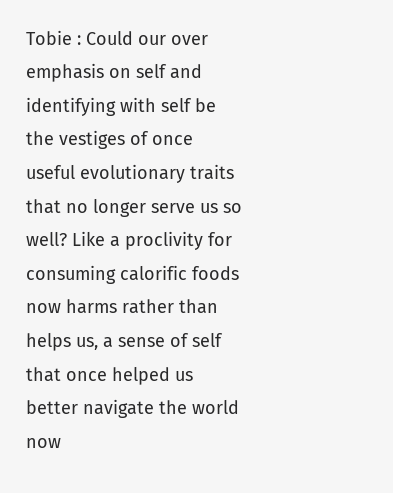Tobie : Could our over emphasis on self and identifying with self be the vestiges of once useful evolutionary traits that no longer serve us so well? Like a proclivity for consuming calorific foods now harms rather than helps us, a sense of self that once helped us better navigate the world now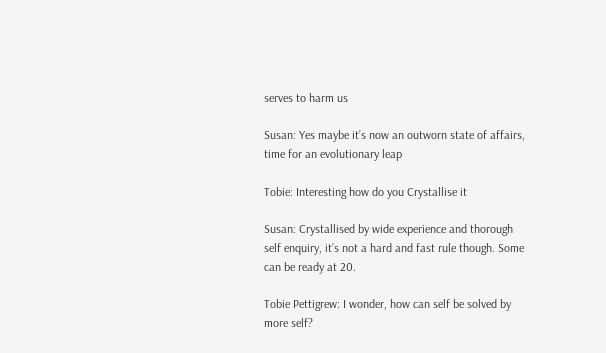serves to harm us

Susan: Yes maybe it’s now an outworn state of affairs, time for an evolutionary leap

Tobie: Interesting how do you Crystallise it

Susan: Crystallised by wide experience and thorough self enquiry, it’s not a hard and fast rule though. Some can be ready at 20.

Tobie Pettigrew: I wonder, how can self be solved by more self?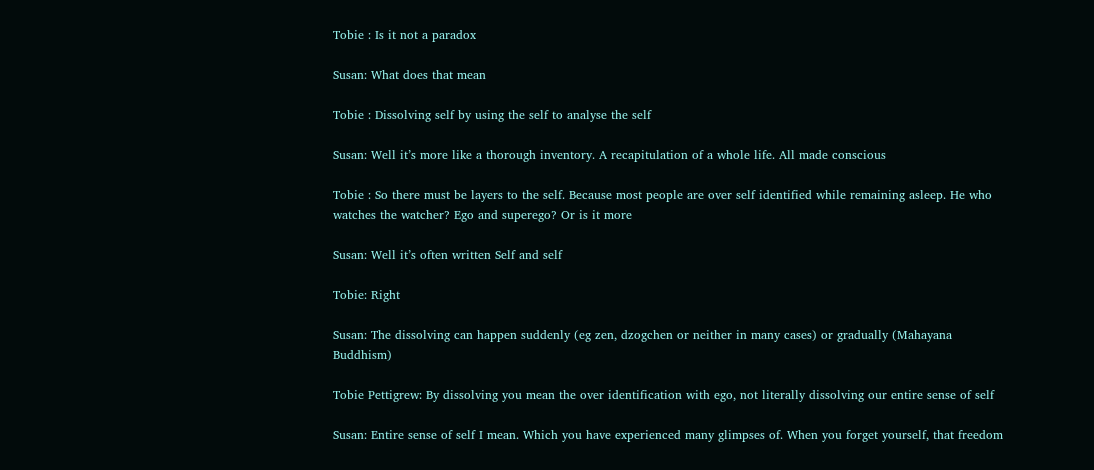Tobie : Is it not a paradox

Susan: What does that mean

Tobie : Dissolving self by using the self to analyse the self

Susan: Well it’s more like a thorough inventory. A recapitulation of a whole life. All made conscious

Tobie : So there must be layers to the self. Because most people are over self identified while remaining asleep. He who watches the watcher? Ego and superego? Or is it more

Susan: Well it’s often written Self and self

Tobie: Right

Susan: The dissolving can happen suddenly (eg zen, dzogchen or neither in many cases) or gradually (Mahayana Buddhism)

Tobie Pettigrew: By dissolving you mean the over identification with ego, not literally dissolving our entire sense of self

Susan: Entire sense of self I mean. Which you have experienced many glimpses of. When you forget yourself, that freedom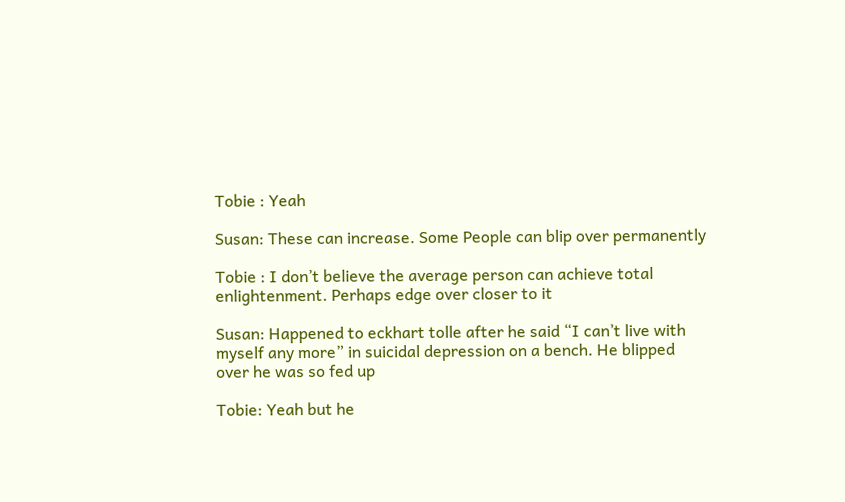Tobie : Yeah

Susan: These can increase. Some People can blip over permanently

Tobie : I don’t believe the average person can achieve total enlightenment. Perhaps edge over closer to it

Susan: Happened to eckhart tolle after he said “I can’t live with myself any more” in suicidal depression on a bench. He blipped over he was so fed up

Tobie: Yeah but he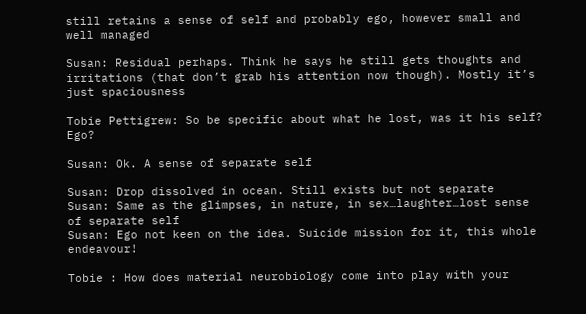still retains a sense of self and probably ego, however small and well managed

Susan: Residual perhaps. Think he says he still gets thoughts and irritations (that don’t grab his attention now though). Mostly it’s just spaciousness

Tobie Pettigrew: So be specific about what he lost, was it his self? Ego?

Susan: Ok. A sense of separate self

Susan: Drop dissolved in ocean. Still exists but not separate
Susan: Same as the glimpses, in nature, in sex…laughter…lost sense of separate self
Susan: Ego not keen on the idea. Suicide mission for it, this whole endeavour!

Tobie : How does material neurobiology come into play with your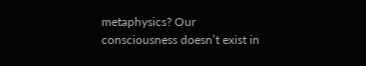metaphysics? Our consciousness doesn’t exist in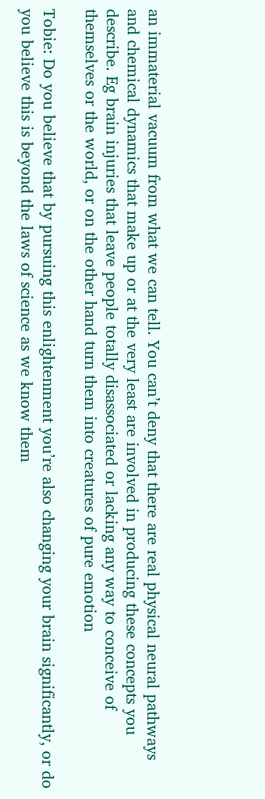an immaterial vacuum from what we can tell. You can’t deny that there are real physical neural pathways and chemical dynamics that make up or at the very least are involved in producing these concepts you describe. Eg brain injuries that leave people totally disassociated or lacking any way to conceive of themselves or the world, or on the other hand turn them into creatures of pure emotion

Tobie: Do you believe that by pursuing this enlightenment you’re also changing your brain significantly, or do you believe this is beyond the laws of science as we know them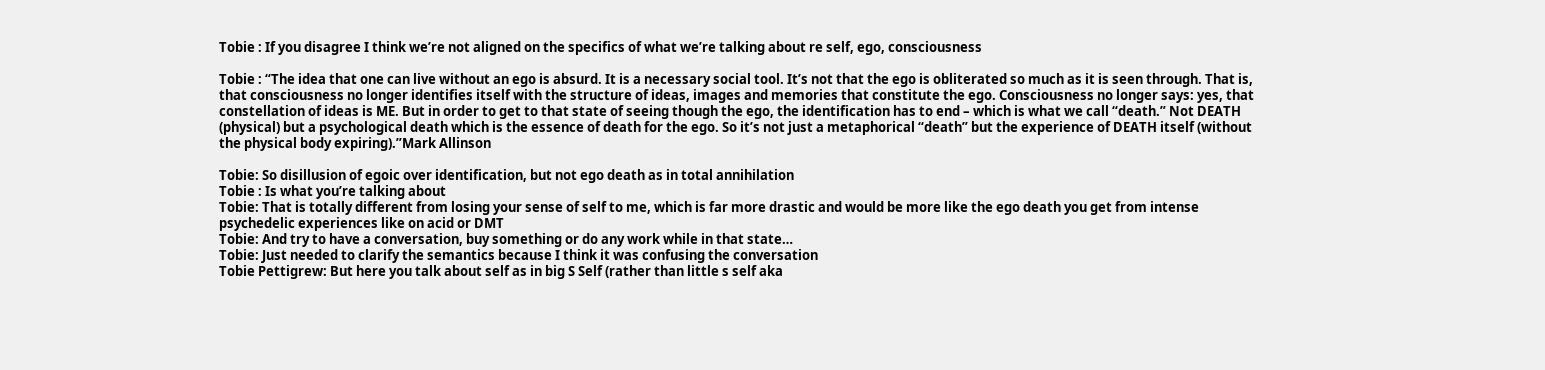Tobie : If you disagree I think we’re not aligned on the specifics of what we’re talking about re self, ego, consciousness

Tobie : “The idea that one can live without an ego is absurd. It is a necessary social tool. It’s not that the ego is obliterated so much as it is seen through. That is, that consciousness no longer identifies itself with the structure of ideas, images and memories that constitute the ego. Consciousness no longer says: yes, that constellation of ideas is ME. But in order to get to that state of seeing though the ego, the identification has to end – which is what we call “death.” Not DEATH (physical) but a psychological death which is the essence of death for the ego. So it’s not just a metaphorical “death” but the experience of DEATH itself (without the physical body expiring).”Mark Allinson

Tobie: So disillusion of egoic over identification, but not ego death as in total annihilation
Tobie : Is what you’re talking about
Tobie: That is totally different from losing your sense of self to me, which is far more drastic and would be more like the ego death you get from intense psychedelic experiences like on acid or DMT
Tobie: And try to have a conversation, buy something or do any work while in that state…
Tobie: Just needed to clarify the semantics because I think it was confusing the conversation
Tobie Pettigrew: But here you talk about self as in big S Self (rather than little s self aka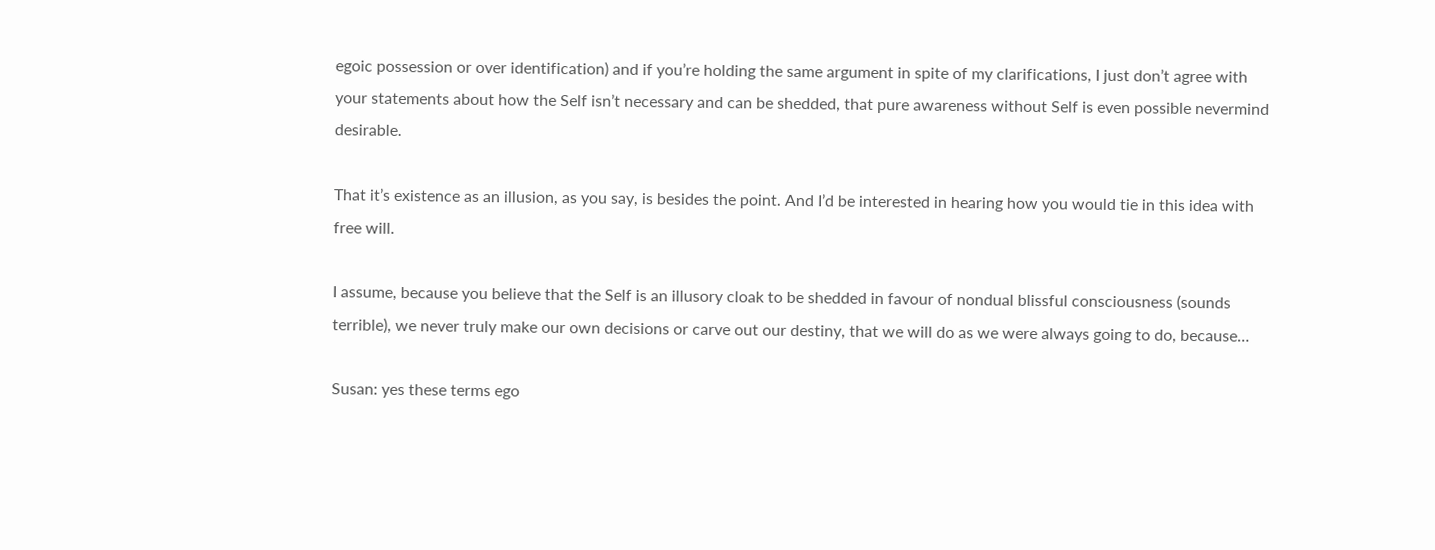egoic possession or over identification) and if you’re holding the same argument in spite of my clarifications, I just don’t agree with your statements about how the Self isn’t necessary and can be shedded, that pure awareness without Self is even possible nevermind desirable.

That it’s existence as an illusion, as you say, is besides the point. And I’d be interested in hearing how you would tie in this idea with free will.

I assume, because you believe that the Self is an illusory cloak to be shedded in favour of nondual blissful consciousness (sounds terrible), we never truly make our own decisions or carve out our destiny, that we will do as we were always going to do, because…

Susan: yes these terms ego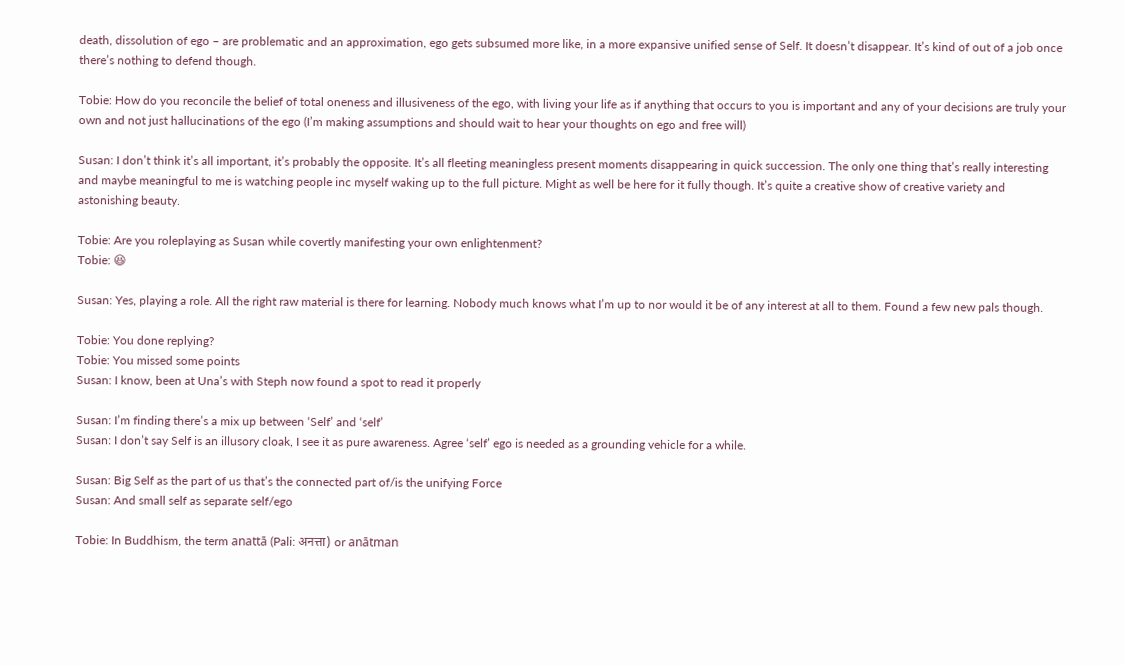death, dissolution of ego – are problematic and an approximation, ego gets subsumed more like, in a more expansive unified sense of Self. It doesn’t disappear. It’s kind of out of a job once there’s nothing to defend though.

Tobie: How do you reconcile the belief of total oneness and illusiveness of the ego, with living your life as if anything that occurs to you is important and any of your decisions are truly your own and not just hallucinations of the ego (I’m making assumptions and should wait to hear your thoughts on ego and free will)

Susan: I don’t think it’s all important, it’s probably the opposite. It’s all fleeting meaningless present moments disappearing in quick succession. The only one thing that’s really interesting and maybe meaningful to me is watching people inc myself waking up to the full picture. Might as well be here for it fully though. It’s quite a creative show of creative variety and astonishing beauty.

Tobie: Are you roleplaying as Susan while covertly manifesting your own enlightenment?
Tobie: 😆

Susan: Yes, playing a role. All the right raw material is there for learning. Nobody much knows what I’m up to nor would it be of any interest at all to them. Found a few new pals though.

Tobie: You done replying?
Tobie: You missed some points
Susan: I know, been at Una’s with Steph now found a spot to read it properly

Susan: I’m finding there’s a mix up between ‘Self’ and ‘self’
Susan: I don’t say Self is an illusory cloak, I see it as pure awareness. Agree ‘self’ ego is needed as a grounding vehicle for a while.

Susan: Big Self as the part of us that’s the connected part of/is the unifying Force
Susan: And small self as separate self/ego

Tobie: In Buddhism, the term anattā (Pali: अनत्ता) or anātman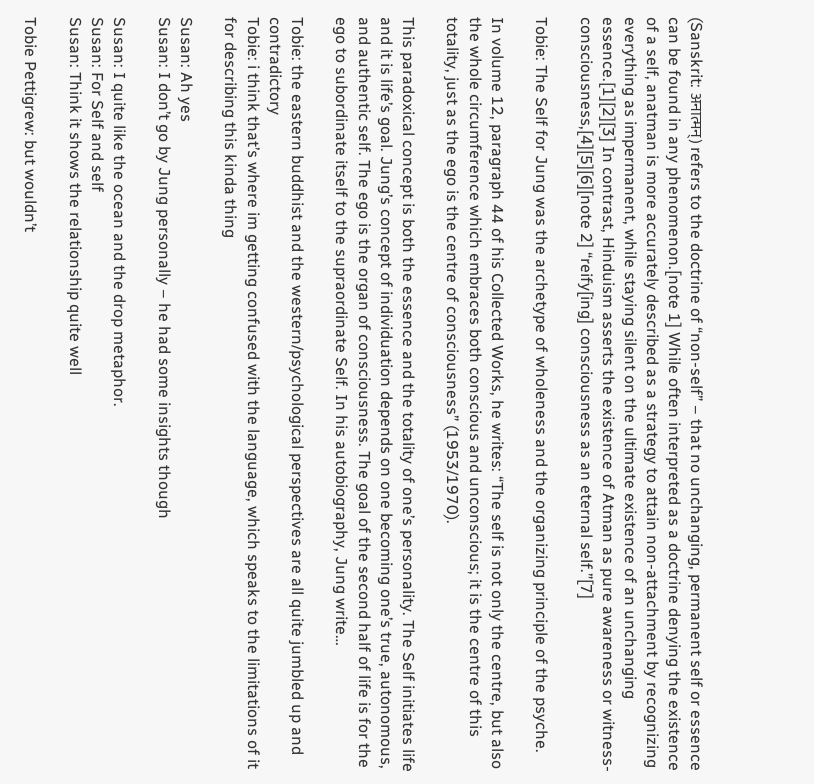(Sanskrit: अनात्मन्) refers to the doctrine of “non-self” – that no unchanging, permanent self or essence can be found in any phenomenon.[note 1] While often interpreted as a doctrine denying the existence of a self, anatman is more accurately described as a strategy to attain non-attachment by recognizing everything as impermanent, while staying silent on the ultimate existence of an unchanging essence.[1][2][3] In contrast, Hinduism asserts the existence of Atman as pure awareness or witness-consciousness,[4][5][6][note 2] “reify[ing] consciousness as an eternal self.”[7]

Tobie: The Self for Jung was the archetype of wholeness and the organizing principle of the psyche.

In volume 12, paragraph 44 of his Collected Works, he writes: “The self is not only the centre, but also the whole circumference which embraces both conscious and unconscious; it is the centre of this totality, just as the ego is the centre of consciousness” (1953/1970).

This paradoxical concept is both the essence and the totality of one’s personality. The Self initiates life and it is life’s goal. Jung’s concept of individuation depends on one becoming one’s true, autonomous, and authentic self. The ego is the organ of consciousness. The goal of the second half of life is for the ego to subordinate itself to the supraordinate Self. In his autobiography, Jung write…

Tobie: the eastern buddhist and the western/psychological perspectives are all quite jumbled up and contradictory
Tobie: i think that’s where im getting confused with the language, which speaks to the limitations of it for describing this kinda thing

Susan: Ah yes
Susan: I don’t go by Jung personally – he had some insights though

Susan: I quite like the ocean and the drop metaphor.
Susan: For Self and self
Susan: Think it shows the relationship quite well

Tobie Pettigrew: but wouldn’t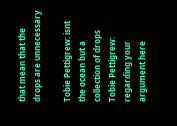that mean that the drops are unnecessary

Tobie Pettigrew: isnt the ocean but a collection of drops
Tobie Pettigrew: regarding your argument here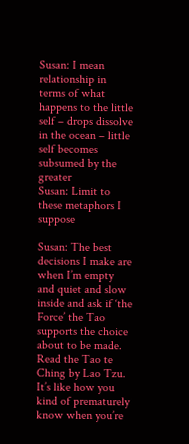Susan: I mean relationship in terms of what happens to the little self – drops dissolve in the ocean – little self becomes subsumed by the greater
Susan: Limit to these metaphors I suppose

Susan: The best decisions I make are when I’m empty and quiet and slow inside and ask if ‘the Force’ the Tao supports the choice about to be made. Read the Tao te Ching by Lao Tzu. It’s like how you kind of prematurely know when you’re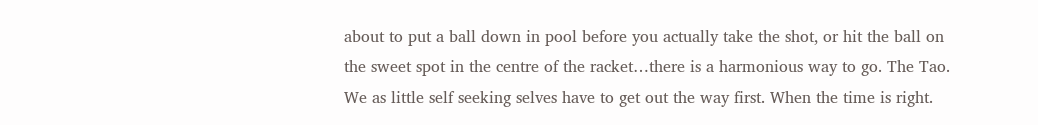about to put a ball down in pool before you actually take the shot, or hit the ball on the sweet spot in the centre of the racket…there is a harmonious way to go. The Tao. We as little self seeking selves have to get out the way first. When the time is right.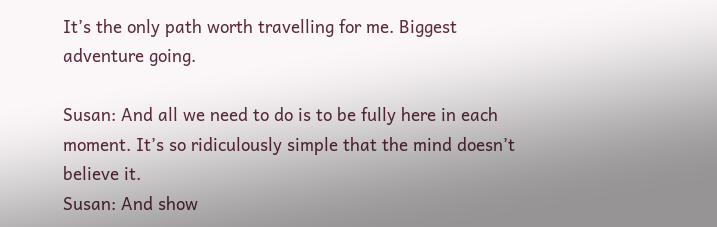It’s the only path worth travelling for me. Biggest adventure going.

Susan: And all we need to do is to be fully here in each moment. It’s so ridiculously simple that the mind doesn’t believe it.
Susan: And show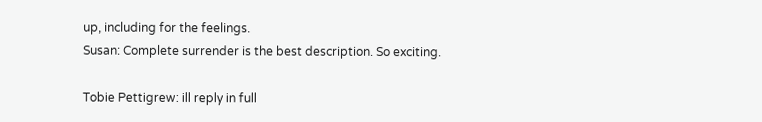up, including for the feelings.
Susan: Complete surrender is the best description. So exciting.

Tobie Pettigrew: ill reply in full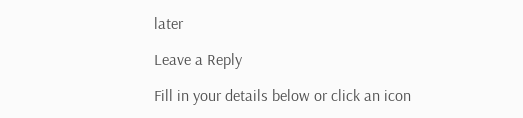later

Leave a Reply

Fill in your details below or click an icon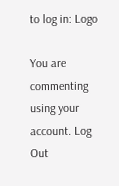to log in: Logo

You are commenting using your account. Log Out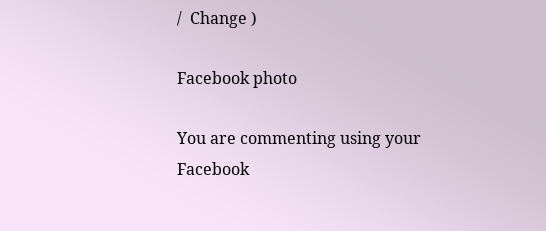/  Change )

Facebook photo

You are commenting using your Facebook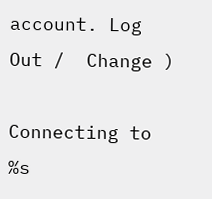account. Log Out /  Change )

Connecting to %s